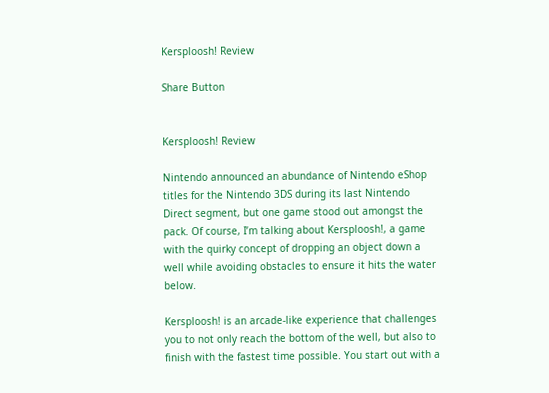Kersploosh! Review

Share Button


Kersploosh! Review

Nintendo announced an abundance of Nintendo eShop titles for the Nintendo 3DS during its last Nintendo Direct segment, but one game stood out amongst the pack. Of course, I’m talking about Kersploosh!, a game with the quirky concept of dropping an object down a well while avoiding obstacles to ensure it hits the water below.

Kersploosh! is an arcade-like experience that challenges you to not only reach the bottom of the well, but also to finish with the fastest time possible. You start out with a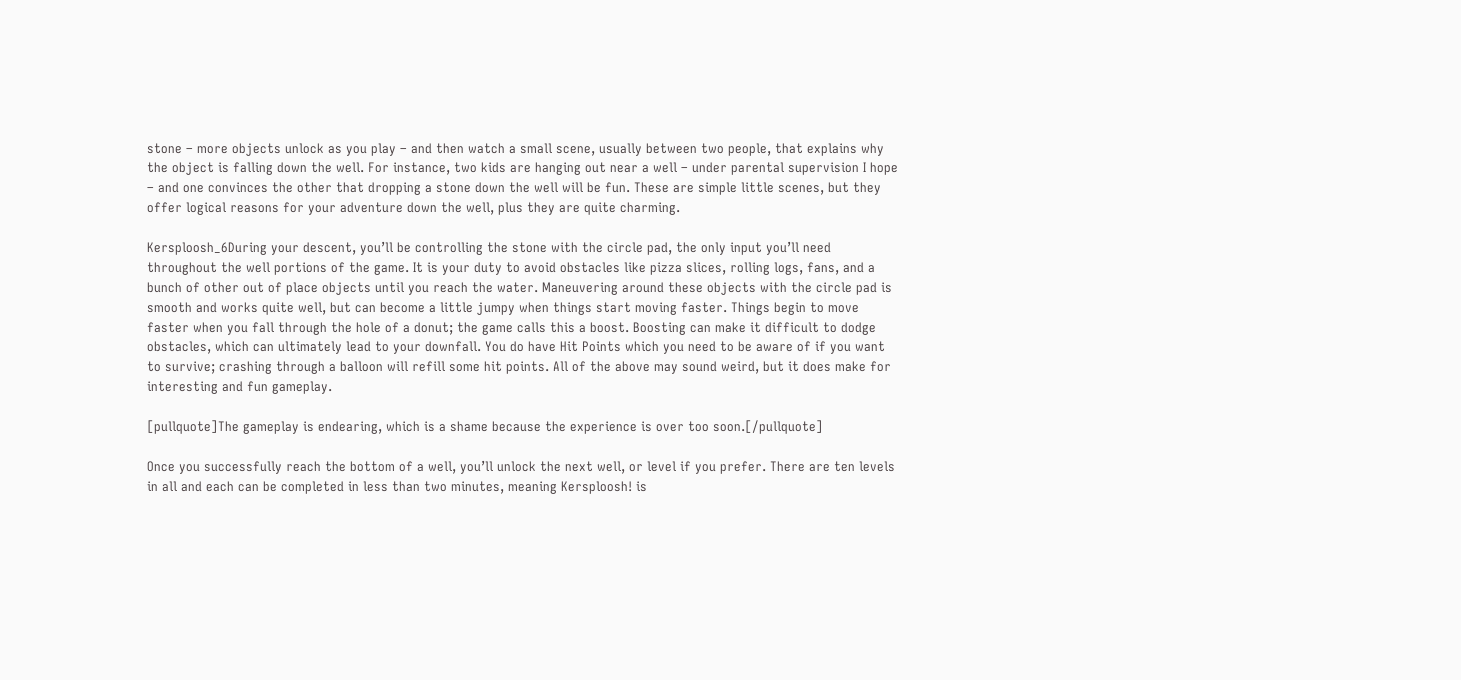stone – more objects unlock as you play – and then watch a small scene, usually between two people, that explains why the object is falling down the well. For instance, two kids are hanging out near a well – under parental supervision I hope – and one convinces the other that dropping a stone down the well will be fun. These are simple little scenes, but they offer logical reasons for your adventure down the well, plus they are quite charming.

Kersploosh_6During your descent, you’ll be controlling the stone with the circle pad, the only input you’ll need throughout the well portions of the game. It is your duty to avoid obstacles like pizza slices, rolling logs, fans, and a bunch of other out of place objects until you reach the water. Maneuvering around these objects with the circle pad is smooth and works quite well, but can become a little jumpy when things start moving faster. Things begin to move faster when you fall through the hole of a donut; the game calls this a boost. Boosting can make it difficult to dodge obstacles, which can ultimately lead to your downfall. You do have Hit Points which you need to be aware of if you want to survive; crashing through a balloon will refill some hit points. All of the above may sound weird, but it does make for interesting and fun gameplay.

[pullquote]The gameplay is endearing, which is a shame because the experience is over too soon.[/pullquote]

Once you successfully reach the bottom of a well, you’ll unlock the next well, or level if you prefer. There are ten levels in all and each can be completed in less than two minutes, meaning Kersploosh! is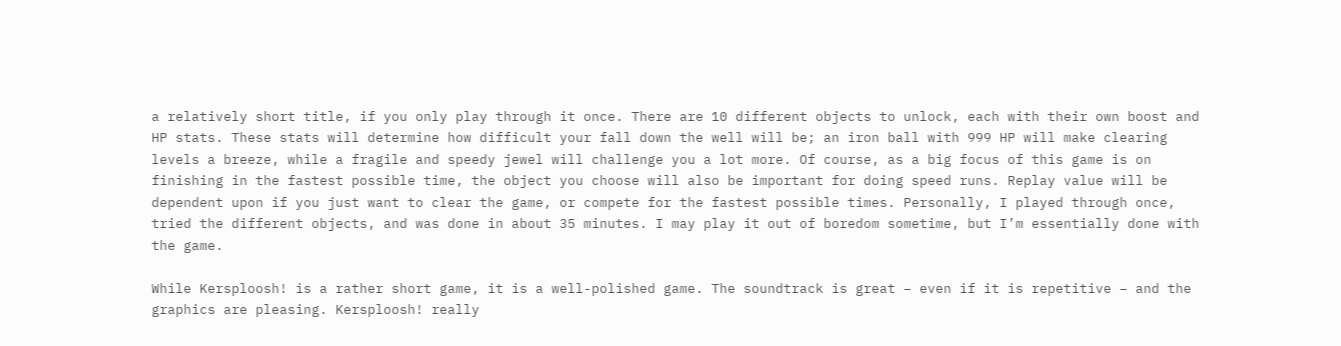a relatively short title, if you only play through it once. There are 10 different objects to unlock, each with their own boost and HP stats. These stats will determine how difficult your fall down the well will be; an iron ball with 999 HP will make clearing levels a breeze, while a fragile and speedy jewel will challenge you a lot more. Of course, as a big focus of this game is on finishing in the fastest possible time, the object you choose will also be important for doing speed runs. Replay value will be dependent upon if you just want to clear the game, or compete for the fastest possible times. Personally, I played through once, tried the different objects, and was done in about 35 minutes. I may play it out of boredom sometime, but I’m essentially done with the game.

While Kersploosh! is a rather short game, it is a well-polished game. The soundtrack is great – even if it is repetitive – and the graphics are pleasing. Kersploosh! really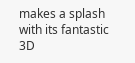makes a splash with its fantastic 3D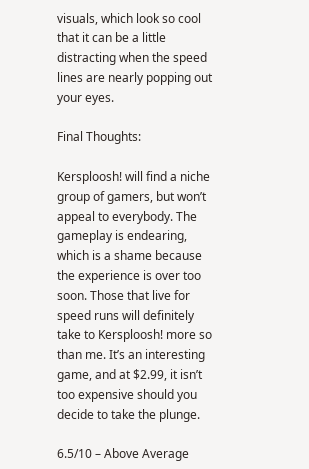visuals, which look so cool that it can be a little distracting when the speed lines are nearly popping out your eyes.

Final Thoughts:

Kersploosh! will find a niche group of gamers, but won’t appeal to everybody. The gameplay is endearing, which is a shame because the experience is over too soon. Those that live for speed runs will definitely take to Kersploosh! more so than me. It’s an interesting game, and at $2.99, it isn’t too expensive should you decide to take the plunge.

6.5/10 – Above Average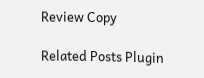Review Copy

Related Posts Plugin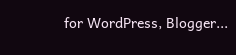for WordPress, Blogger...